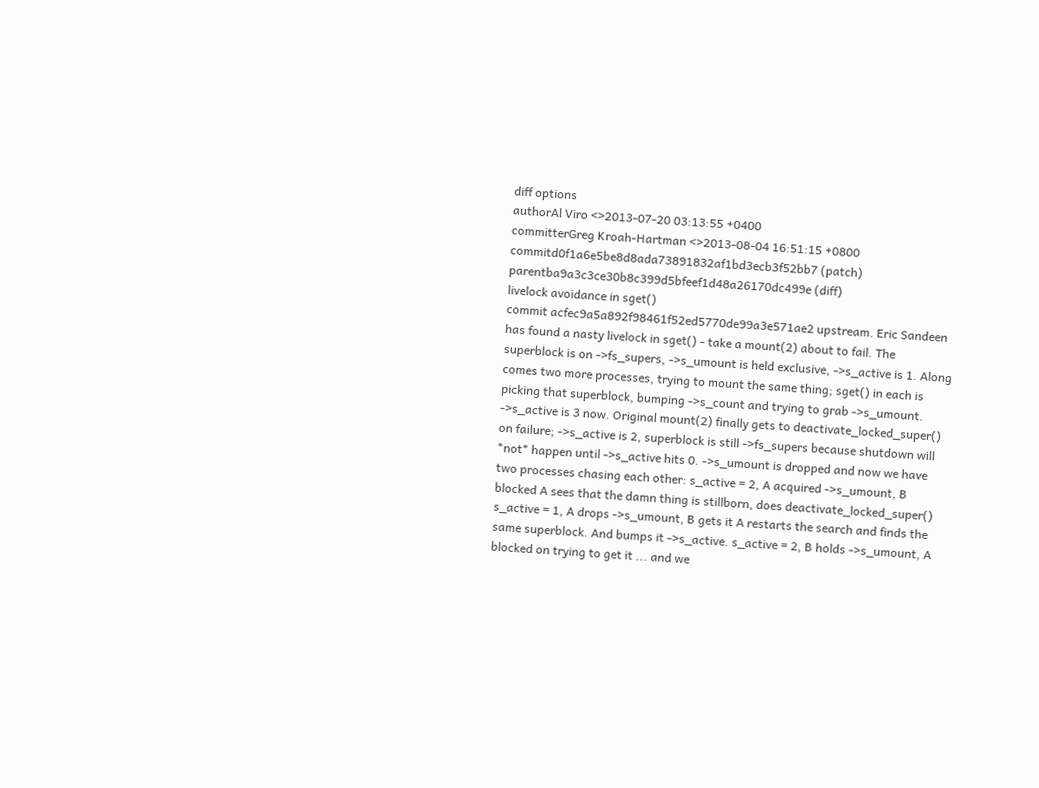diff options
authorAl Viro <>2013-07-20 03:13:55 +0400
committerGreg Kroah-Hartman <>2013-08-04 16:51:15 +0800
commitd0f1a6e5be8d8ada73891832af1bd3ecb3f52bb7 (patch)
parentba9a3c3ce30b8c399d5bfeef1d48a26170dc499e (diff)
livelock avoidance in sget()
commit acfec9a5a892f98461f52ed5770de99a3e571ae2 upstream. Eric Sandeen has found a nasty livelock in sget() - take a mount(2) about to fail. The superblock is on ->fs_supers, ->s_umount is held exclusive, ->s_active is 1. Along comes two more processes, trying to mount the same thing; sget() in each is picking that superblock, bumping ->s_count and trying to grab ->s_umount. ->s_active is 3 now. Original mount(2) finally gets to deactivate_locked_super() on failure; ->s_active is 2, superblock is still ->fs_supers because shutdown will *not* happen until ->s_active hits 0. ->s_umount is dropped and now we have two processes chasing each other: s_active = 2, A acquired ->s_umount, B blocked A sees that the damn thing is stillborn, does deactivate_locked_super() s_active = 1, A drops ->s_umount, B gets it A restarts the search and finds the same superblock. And bumps it ->s_active. s_active = 2, B holds ->s_umount, A blocked on trying to get it ... and we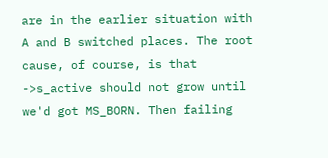are in the earlier situation with A and B switched places. The root cause, of course, is that ->s_active should not grow until we'd got MS_BORN. Then failing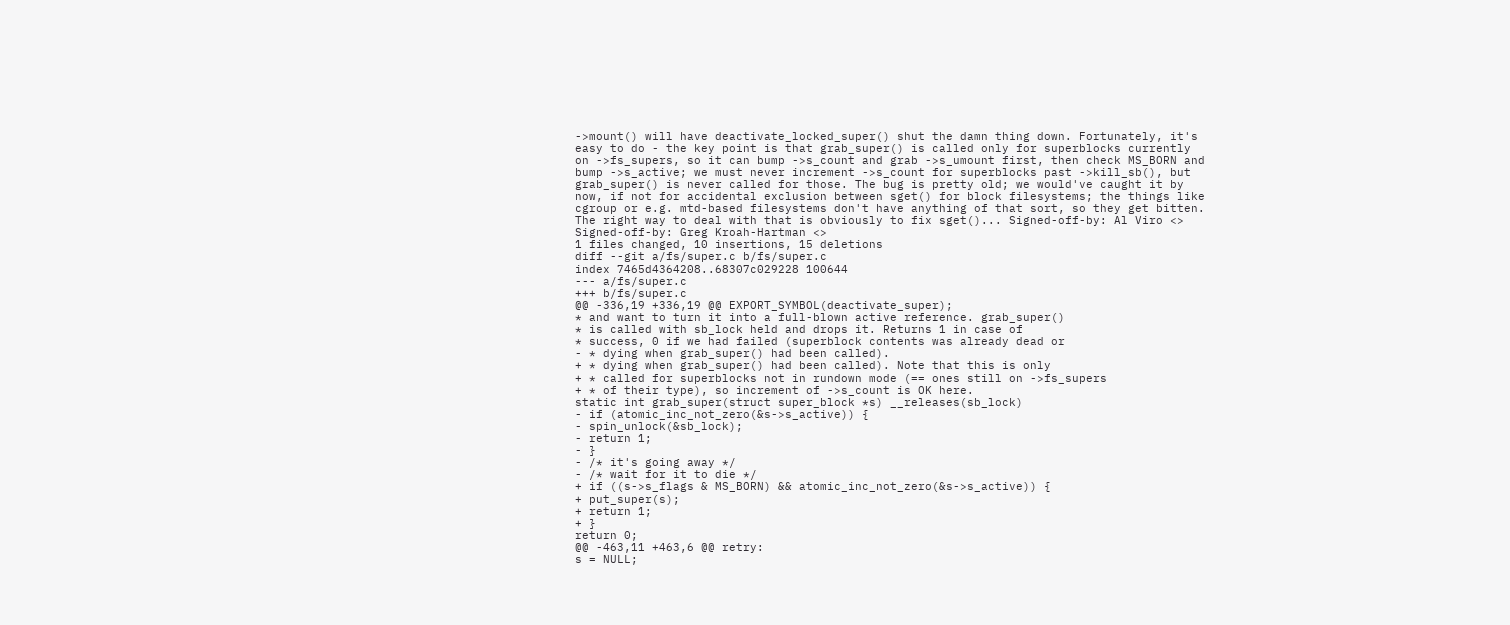->mount() will have deactivate_locked_super() shut the damn thing down. Fortunately, it's easy to do - the key point is that grab_super() is called only for superblocks currently on ->fs_supers, so it can bump ->s_count and grab ->s_umount first, then check MS_BORN and bump ->s_active; we must never increment ->s_count for superblocks past ->kill_sb(), but grab_super() is never called for those. The bug is pretty old; we would've caught it by now, if not for accidental exclusion between sget() for block filesystems; the things like cgroup or e.g. mtd-based filesystems don't have anything of that sort, so they get bitten. The right way to deal with that is obviously to fix sget()... Signed-off-by: Al Viro <> Signed-off-by: Greg Kroah-Hartman <>
1 files changed, 10 insertions, 15 deletions
diff --git a/fs/super.c b/fs/super.c
index 7465d4364208..68307c029228 100644
--- a/fs/super.c
+++ b/fs/super.c
@@ -336,19 +336,19 @@ EXPORT_SYMBOL(deactivate_super);
* and want to turn it into a full-blown active reference. grab_super()
* is called with sb_lock held and drops it. Returns 1 in case of
* success, 0 if we had failed (superblock contents was already dead or
- * dying when grab_super() had been called).
+ * dying when grab_super() had been called). Note that this is only
+ * called for superblocks not in rundown mode (== ones still on ->fs_supers
+ * of their type), so increment of ->s_count is OK here.
static int grab_super(struct super_block *s) __releases(sb_lock)
- if (atomic_inc_not_zero(&s->s_active)) {
- spin_unlock(&sb_lock);
- return 1;
- }
- /* it's going away */
- /* wait for it to die */
+ if ((s->s_flags & MS_BORN) && atomic_inc_not_zero(&s->s_active)) {
+ put_super(s);
+ return 1;
+ }
return 0;
@@ -463,11 +463,6 @@ retry:
s = NULL;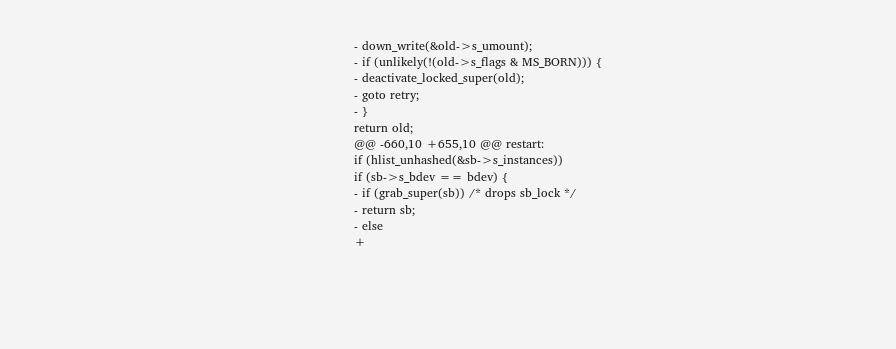- down_write(&old->s_umount);
- if (unlikely(!(old->s_flags & MS_BORN))) {
- deactivate_locked_super(old);
- goto retry;
- }
return old;
@@ -660,10 +655,10 @@ restart:
if (hlist_unhashed(&sb->s_instances))
if (sb->s_bdev == bdev) {
- if (grab_super(sb)) /* drops sb_lock */
- return sb;
- else
+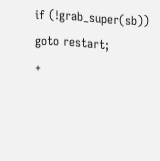if (!grab_super(sb))
goto restart;
+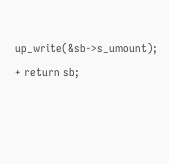up_write(&sb->s_umount);
+ return sb;